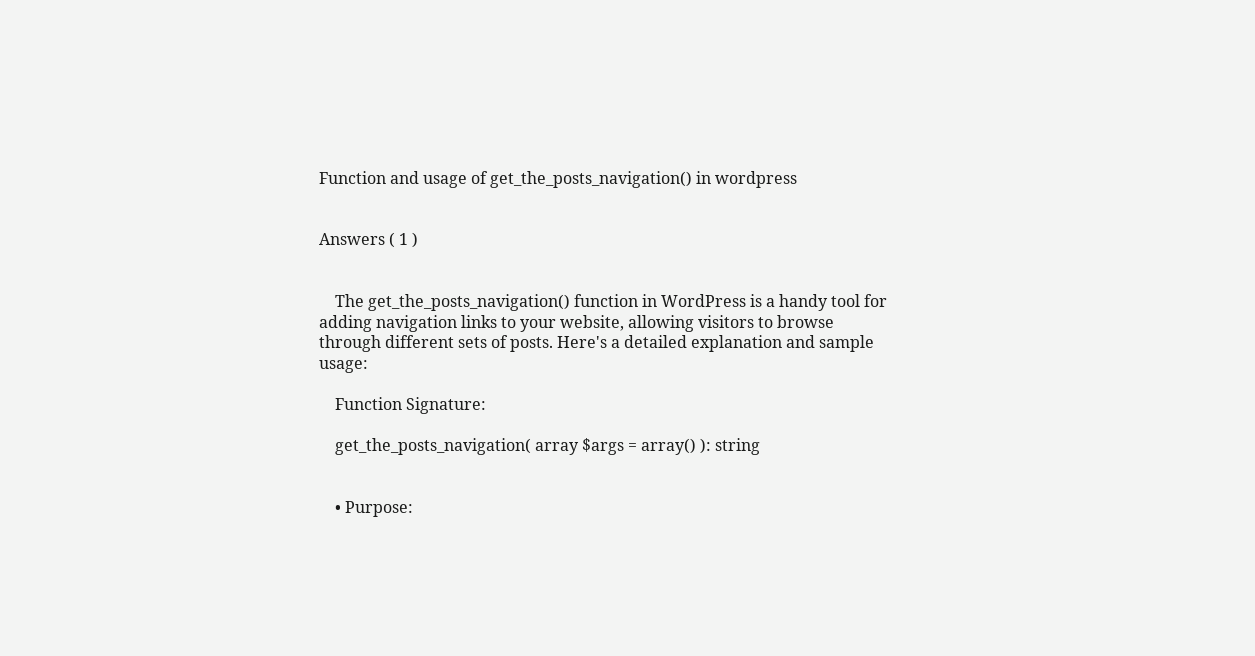Function and usage of get_the_posts_navigation() in wordpress


Answers ( 1 )


    The get_the_posts_navigation() function in WordPress is a handy tool for adding navigation links to your website, allowing visitors to browse through different sets of posts. Here's a detailed explanation and sample usage:

    Function Signature:

    get_the_posts_navigation( array $args = array() ): string


    • Purpose: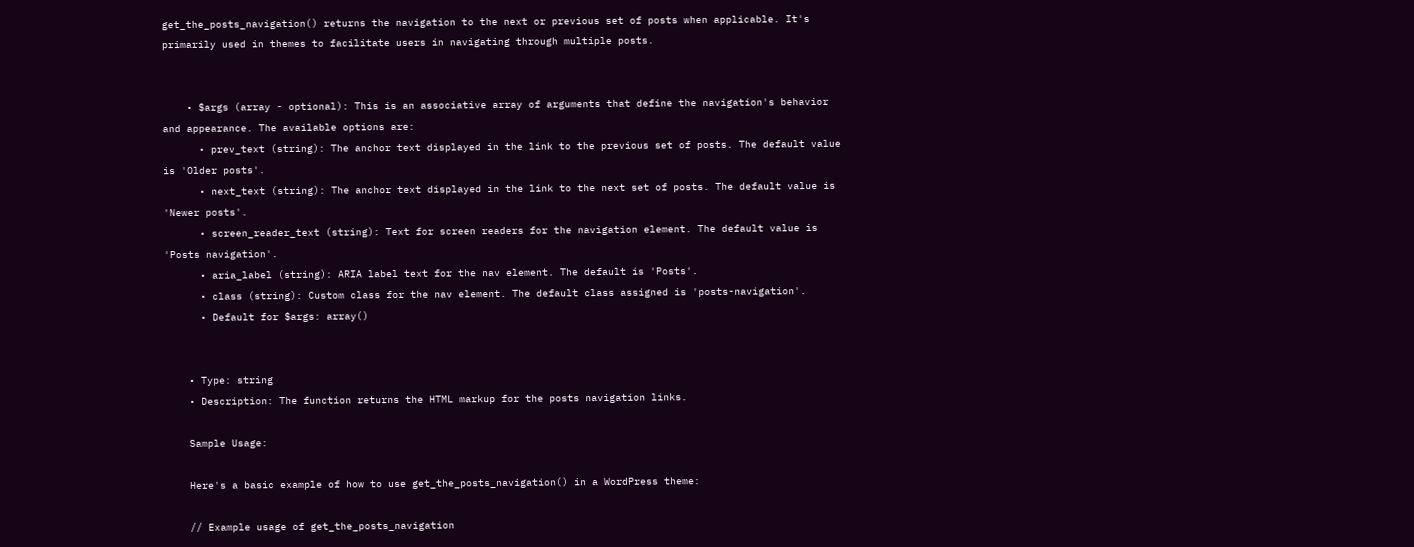get_the_posts_navigation() returns the navigation to the next or previous set of posts when applicable. It's primarily used in themes to facilitate users in navigating through multiple posts.


    • $args (array - optional): This is an associative array of arguments that define the navigation's behavior and appearance. The available options are:
      • prev_text (string): The anchor text displayed in the link to the previous set of posts. The default value is 'Older posts'.
      • next_text (string): The anchor text displayed in the link to the next set of posts. The default value is 'Newer posts'.
      • screen_reader_text (string): Text for screen readers for the navigation element. The default value is 'Posts navigation'.
      • aria_label (string): ARIA label text for the nav element. The default is 'Posts'.
      • class (string): Custom class for the nav element. The default class assigned is 'posts-navigation'.
      • Default for $args: array()


    • Type: string
    • Description: The function returns the HTML markup for the posts navigation links.

    Sample Usage:

    Here's a basic example of how to use get_the_posts_navigation() in a WordPress theme:

    // Example usage of get_the_posts_navigation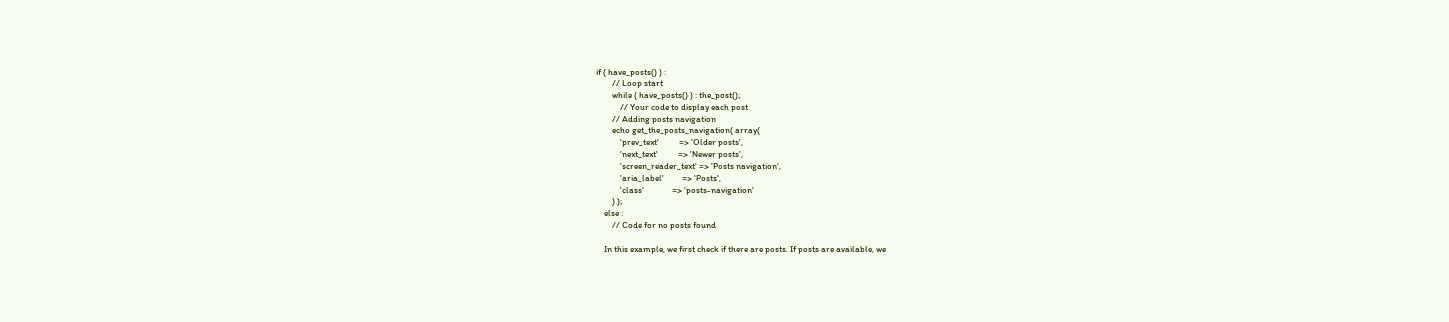if ( have_posts() ) :
        // Loop start
        while ( have_posts() ) : the_post();
            // Your code to display each post
        // Adding posts navigation
        echo get_the_posts_navigation( array(
            'prev_text'          => 'Older posts',
            'next_text'          => 'Newer posts',
            'screen_reader_text' => 'Posts navigation',
            'aria_label'         => 'Posts',
            'class'              => 'posts-navigation'
        ) );
    else :
        // Code for no posts found

    In this example, we first check if there are posts. If posts are available, we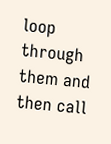loop through them and then call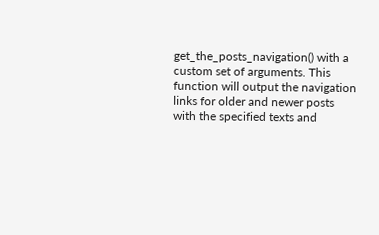get_the_posts_navigation() with a custom set of arguments. This function will output the navigation links for older and newer posts with the specified texts and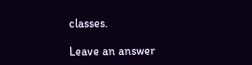classes.

Leave an answer